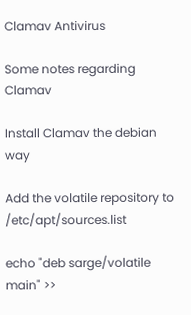Clamav Antivirus

Some notes regarding Clamav

Install Clamav the debian way

Add the volatile repository to /etc/apt/sources.list

echo "deb sarge/volatile main" >>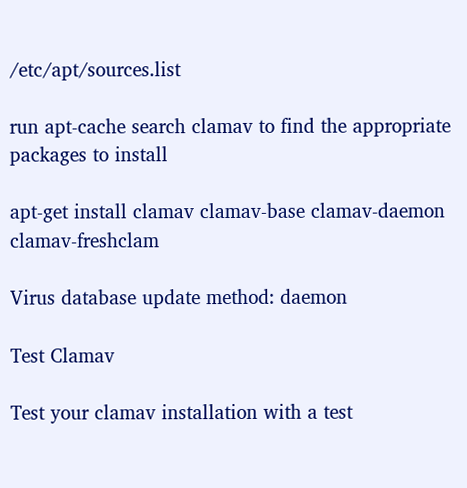/etc/apt/sources.list

run apt-cache search clamav to find the appropriate packages to install

apt-get install clamav clamav-base clamav-daemon clamav-freshclam

Virus database update method: daemon

Test Clamav

Test your clamav installation with a test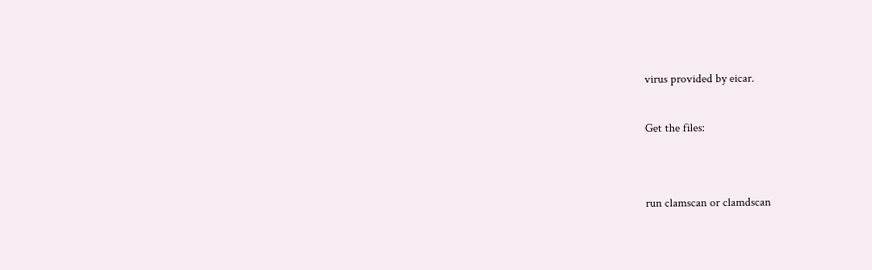virus provided by eicar.

Get the files:


run clamscan or clamdscan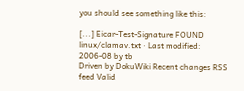you should see something like this:

[...] Eicar-Test-Signature FOUND
linux/clamav.txt · Last modified: 2006-08 by tb
Driven by DokuWiki Recent changes RSS feed Valid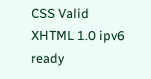CSS Valid XHTML 1.0 ipv6 ready